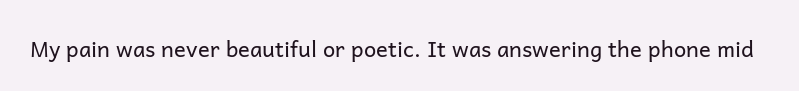My pain was never beautiful or poetic. It was answering the phone mid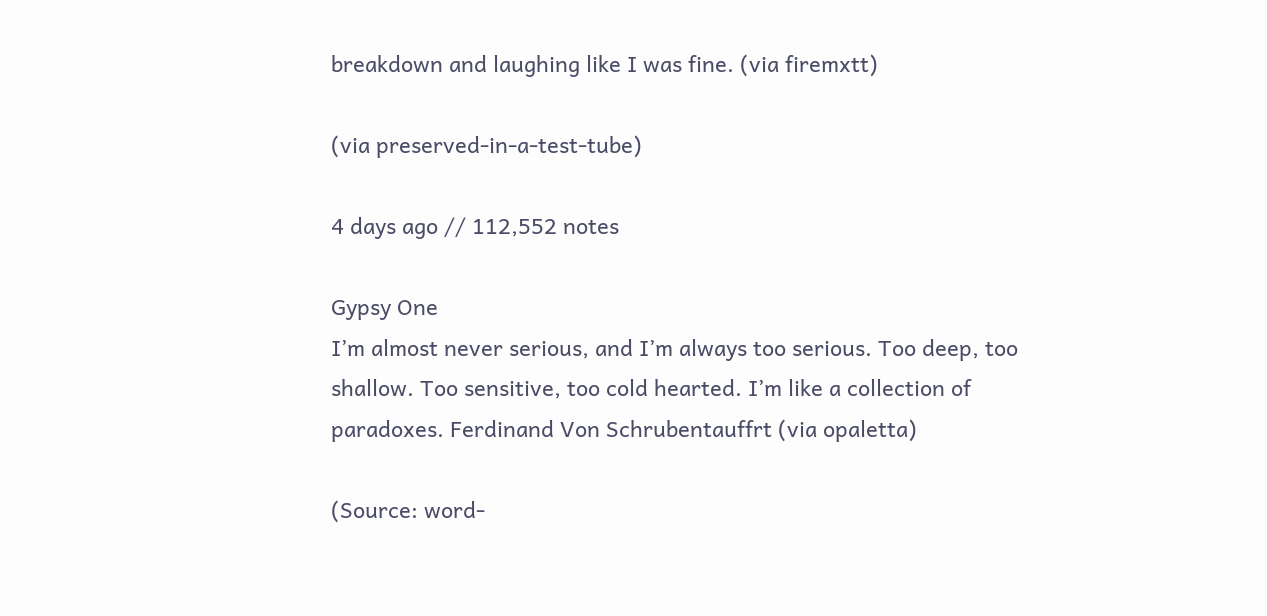breakdown and laughing like I was fine. (via firemxtt)

(via preserved-in-a-test-tube)

4 days ago // 112,552 notes

Gypsy One
I’m almost never serious, and I’m always too serious. Too deep, too shallow. Too sensitive, too cold hearted. I’m like a collection of paradoxes. Ferdinand Von Schrubentauffrt (via opaletta)

(Source: word-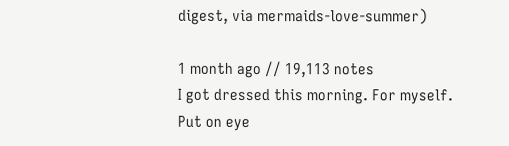digest, via mermaids-love-summer)

1 month ago // 19,113 notes
I got dressed this morning. For myself.
Put on eye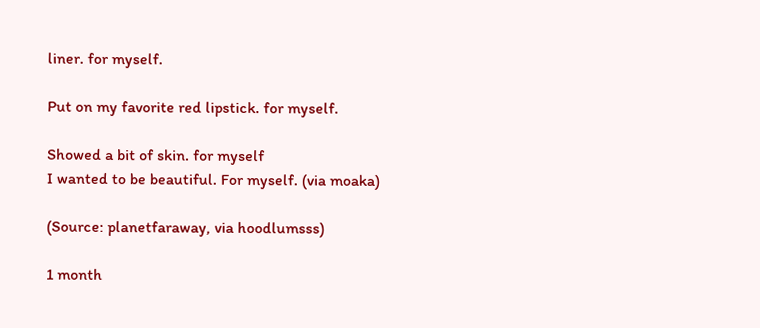liner. for myself.

Put on my favorite red lipstick. for myself.

Showed a bit of skin. for myself
I wanted to be beautiful. For myself. (via moaka)

(Source: planetfaraway, via hoodlumsss)

1 month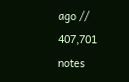ago // 407,701 notes